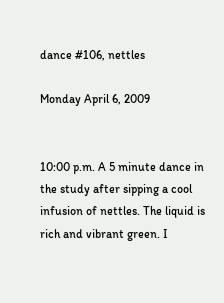dance #106, nettles

Monday April 6, 2009


10:00 p.m. A 5 minute dance in the study after sipping a cool infusion of nettles. The liquid is rich and vibrant green. I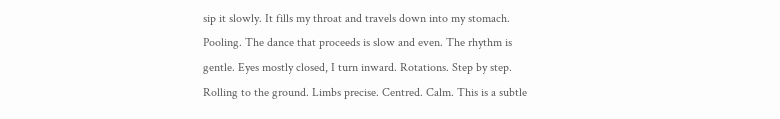sip it slowly. It fills my throat and travels down into my stomach. Pooling. The dance that proceeds is slow and even. The rhythm is gentle. Eyes mostly closed, I turn inward. Rotations. Step by step. Rolling to the ground. Limbs precise. Centred. Calm. This is a subtle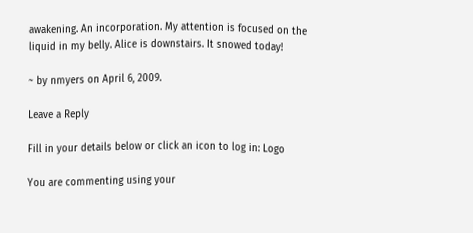awakening. An incorporation. My attention is focused on the liquid in my belly. Alice is downstairs. It snowed today!

~ by nmyers on April 6, 2009.

Leave a Reply

Fill in your details below or click an icon to log in: Logo

You are commenting using your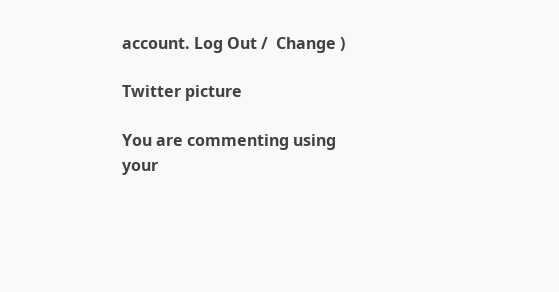account. Log Out /  Change )

Twitter picture

You are commenting using your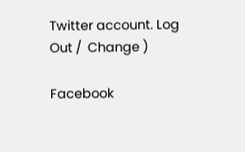Twitter account. Log Out /  Change )

Facebook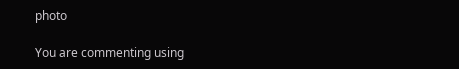photo

You are commenting using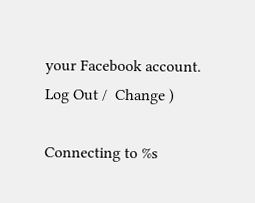your Facebook account. Log Out /  Change )

Connecting to %s